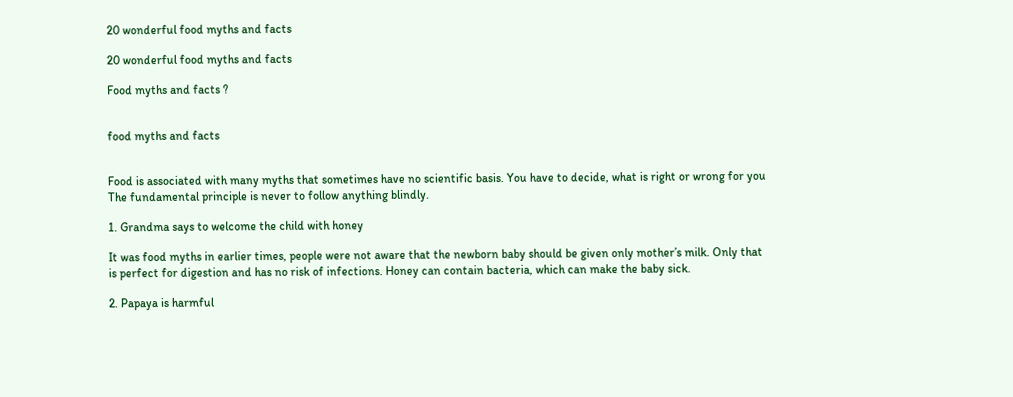20 wonderful food myths and facts

20 wonderful food myths and facts

Food myths and facts ?


food myths and facts


Food is associated with many myths that sometimes have no scientific basis. You have to decide, what is right or wrong for you The fundamental principle is never to follow anything blindly.

1. Grandma says to welcome the child with honey

It was food myths in earlier times, people were not aware that the newborn baby should be given only mother’s milk. Only that is perfect for digestion and has no risk of infections. Honey can contain bacteria, which can make the baby sick.

2. Papaya is harmful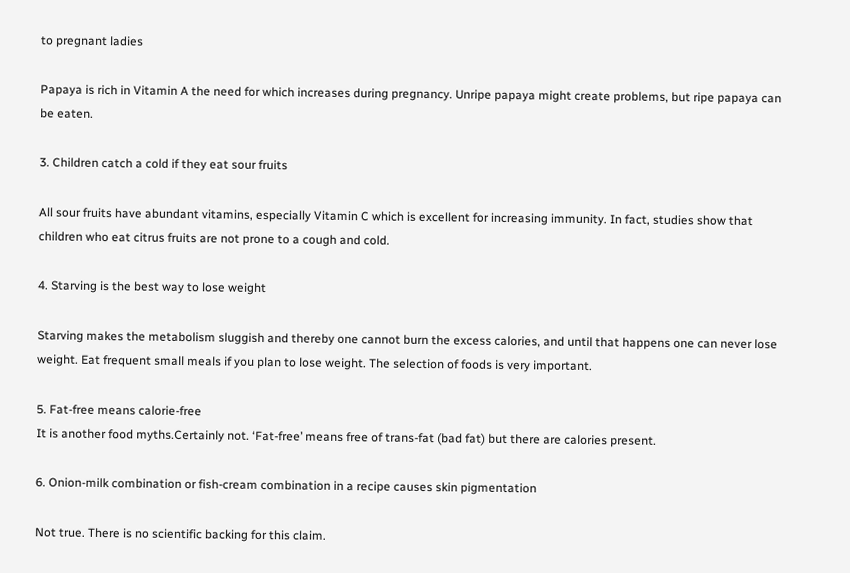to pregnant ladies

Papaya is rich in Vitamin A the need for which increases during pregnancy. Unripe papaya might create problems, but ripe papaya can be eaten.

3. Children catch a cold if they eat sour fruits

All sour fruits have abundant vitamins, especially Vitamin C which is excellent for increasing immunity. In fact, studies show that children who eat citrus fruits are not prone to a cough and cold.

4. Starving is the best way to lose weight

Starving makes the metabolism sluggish and thereby one cannot burn the excess calories, and until that happens one can never lose weight. Eat frequent small meals if you plan to lose weight. The selection of foods is very important.

5. Fat-free means calorie-free
It is another food myths.Certainly not. ‘Fat-free’ means free of trans-fat (bad fat) but there are calories present.

6. Onion-milk combination or fish-cream combination in a recipe causes skin pigmentation

Not true. There is no scientific backing for this claim.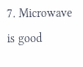7. Microwave is good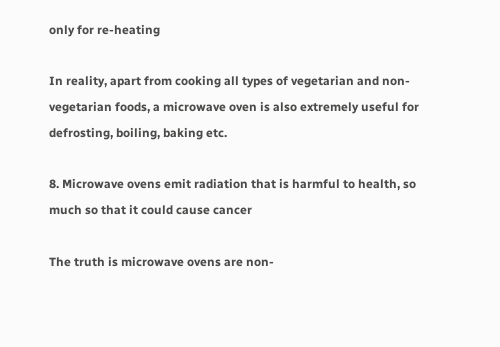only for re-heating

In reality, apart from cooking all types of vegetarian and non-vegetarian foods, a microwave oven is also extremely useful for defrosting, boiling, baking etc.

8. Microwave ovens emit radiation that is harmful to health, so much so that it could cause cancer

The truth is microwave ovens are non-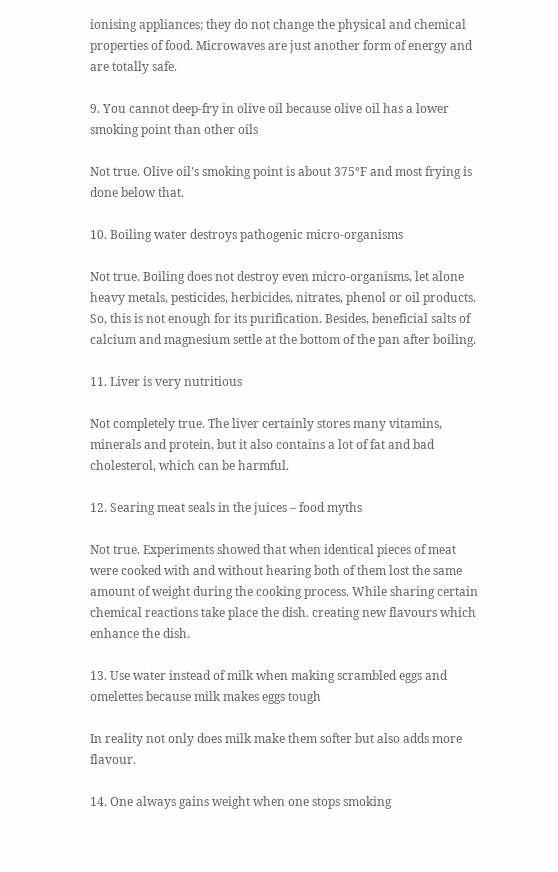ionising appliances; they do not change the physical and chemical properties of food. Microwaves are just another form of energy and are totally safe.

9. You cannot deep-fry in olive oil because olive oil has a lower smoking point than other oils

Not true. Olive oil’s smoking point is about 375°F and most frying is done below that.

10. Boiling water destroys pathogenic micro-organisms

Not true. Boiling does not destroy even micro-organisms, let alone heavy metals, pesticides, herbicides, nitrates, phenol or oil products. So, this is not enough for its purification. Besides, beneficial salts of calcium and magnesium settle at the bottom of the pan after boiling.

11. Liver is very nutritious

Not completely true. The liver certainly stores many vitamins, minerals and protein, but it also contains a lot of fat and bad cholesterol, which can be harmful.

12. Searing meat seals in the juices – food myths

Not true. Experiments showed that when identical pieces of meat were cooked with and without hearing both of them lost the same amount of weight during the cooking process. While sharing certain chemical reactions take place the dish. creating new flavours which enhance the dish.

13. Use water instead of milk when making scrambled eggs and omelettes because milk makes eggs tough

In reality not only does milk make them softer but also adds more flavour.

14. One always gains weight when one stops smoking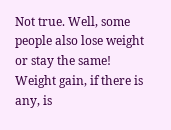Not true. Well, some people also lose weight or stay the same! Weight gain, if there is any, is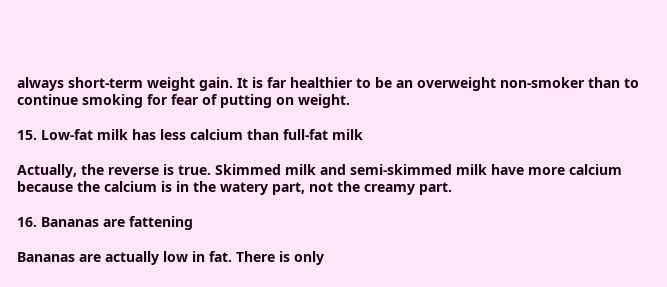always short-term weight gain. It is far healthier to be an overweight non-smoker than to continue smoking for fear of putting on weight.

15. Low-fat milk has less calcium than full-fat milk

Actually, the reverse is true. Skimmed milk and semi-skimmed milk have more calcium because the calcium is in the watery part, not the creamy part.

16. Bananas are fattening

Bananas are actually low in fat. There is only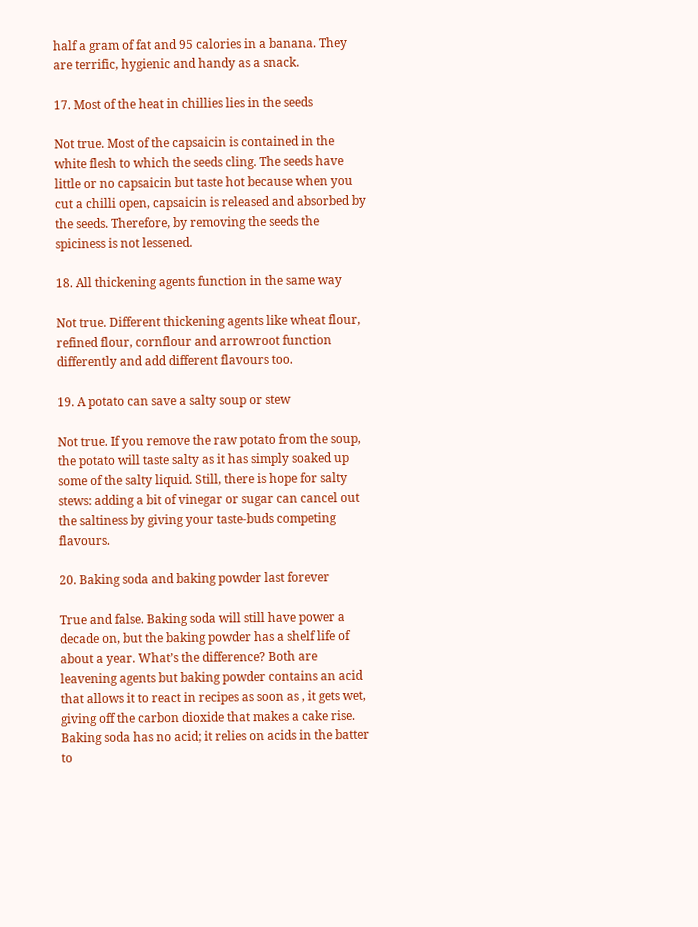half a gram of fat and 95 calories in a banana. They are terrific, hygienic and handy as a snack.

17. Most of the heat in chillies lies in the seeds

Not true. Most of the capsaicin is contained in the white flesh to which the seeds cling. The seeds have little or no capsaicin but taste hot because when you cut a chilli open, capsaicin is released and absorbed by the seeds. Therefore, by removing the seeds the spiciness is not lessened.

18. All thickening agents function in the same way

Not true. Different thickening agents like wheat flour, refined flour, cornflour and arrowroot function differently and add different flavours too.

19. A potato can save a salty soup or stew

Not true. If you remove the raw potato from the soup, the potato will taste salty as it has simply soaked up some of the salty liquid. Still, there is hope for salty stews: adding a bit of vinegar or sugar can cancel out the saltiness by giving your taste-buds competing flavours.

20. Baking soda and baking powder last forever

True and false. Baking soda will still have power a decade on, but the baking powder has a shelf life of about a year. What’s the difference? Both are leavening agents but baking powder contains an acid that allows it to react in recipes as soon as , it gets wet, giving off the carbon dioxide that makes a cake rise. Baking soda has no acid; it relies on acids in the batter to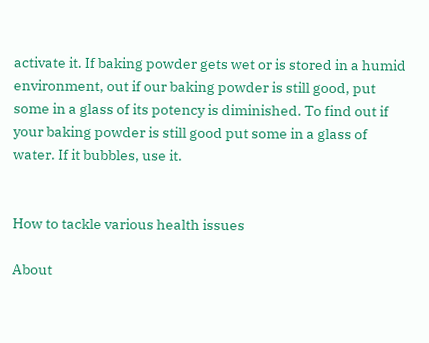activate it. If baking powder gets wet or is stored in a humid environment, out if our baking powder is still good, put some in a glass of its potency is diminished. To find out if your baking powder is still good put some in a glass of water. If it bubbles, use it.


How to tackle various health issues

About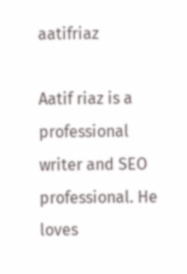aatifriaz

Aatif riaz is a professional writer and SEO professional. He loves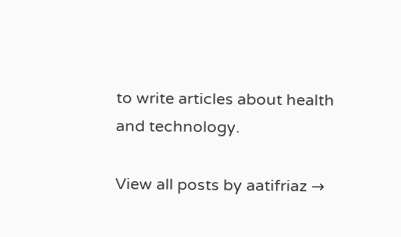to write articles about health and technology.

View all posts by aatifriaz →